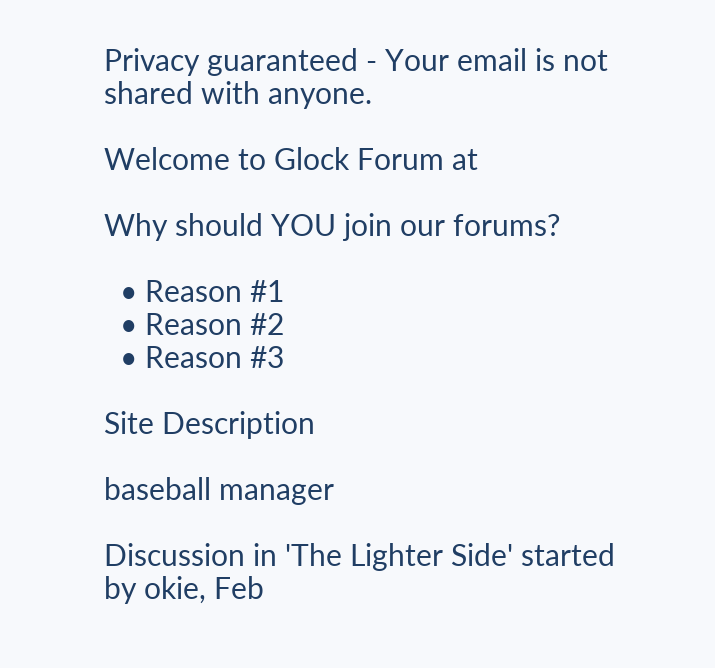Privacy guaranteed - Your email is not shared with anyone.

Welcome to Glock Forum at

Why should YOU join our forums?

  • Reason #1
  • Reason #2
  • Reason #3

Site Description

baseball manager

Discussion in 'The Lighter Side' started by okie, Feb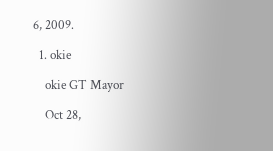6, 2009.

  1. okie

    okie GT Mayor

    Oct 28,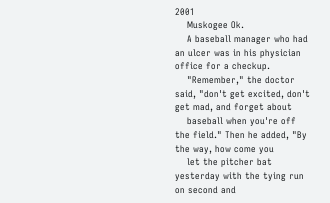2001
    Muskogee Ok.
    A baseball manager who had an ulcer was in his physician office for a checkup.
    "Remember," the doctor said, "don't get excited, don't get mad, and forget about
    baseball when you're off the field." Then he added, "By the way, how come you
    let the pitcher bat yesterday with the tying run on second and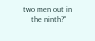two men out in
    the ninth?"